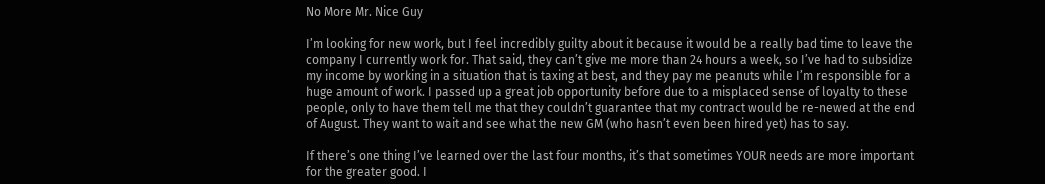No More Mr. Nice Guy

I’m looking for new work, but I feel incredibly guilty about it because it would be a really bad time to leave the company I currently work for. That said, they can’t give me more than 24 hours a week, so I’ve had to subsidize my income by working in a situation that is taxing at best, and they pay me peanuts while I’m responsible for a huge amount of work. I passed up a great job opportunity before due to a misplaced sense of loyalty to these people, only to have them tell me that they couldn’t guarantee that my contract would be re-newed at the end of August. They want to wait and see what the new GM (who hasn’t even been hired yet) has to say.

If there’s one thing I’ve learned over the last four months, it’s that sometimes YOUR needs are more important for the greater good. I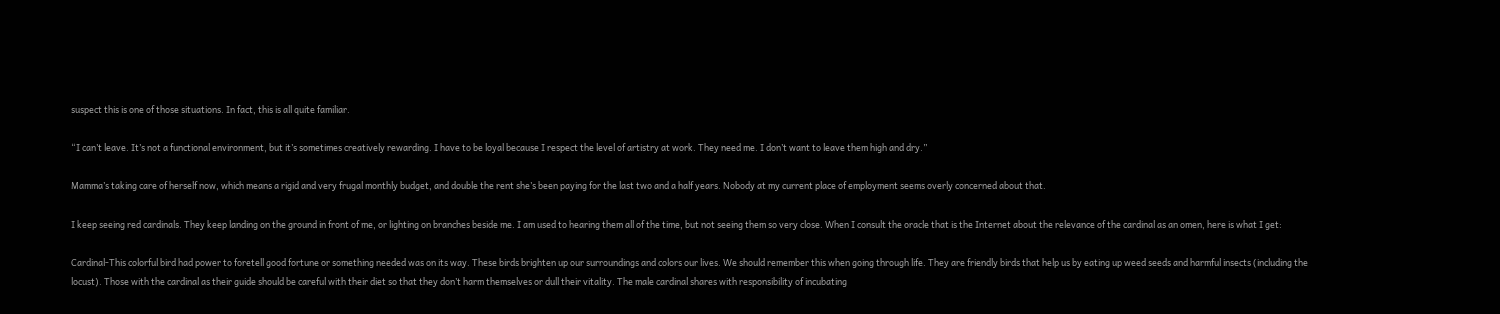suspect this is one of those situations. In fact, this is all quite familiar.

“I can’t leave. It’s not a functional environment, but it’s sometimes creatively rewarding. I have to be loyal because I respect the level of artistry at work. They need me. I don’t want to leave them high and dry.”

Mamma’s taking care of herself now, which means a rigid and very frugal monthly budget, and double the rent she’s been paying for the last two and a half years. Nobody at my current place of employment seems overly concerned about that.

I keep seeing red cardinals. They keep landing on the ground in front of me, or lighting on branches beside me. I am used to hearing them all of the time, but not seeing them so very close. When I consult the oracle that is the Internet about the relevance of the cardinal as an omen, here is what I get:

Cardinal-This colorful bird had power to foretell good fortune or something needed was on its way. These birds brighten up our surroundings and colors our lives. We should remember this when going through life. They are friendly birds that help us by eating up weed seeds and harmful insects (including the locust). Those with the cardinal as their guide should be careful with their diet so that they don’t harm themselves or dull their vitality. The male cardinal shares with responsibility of incubating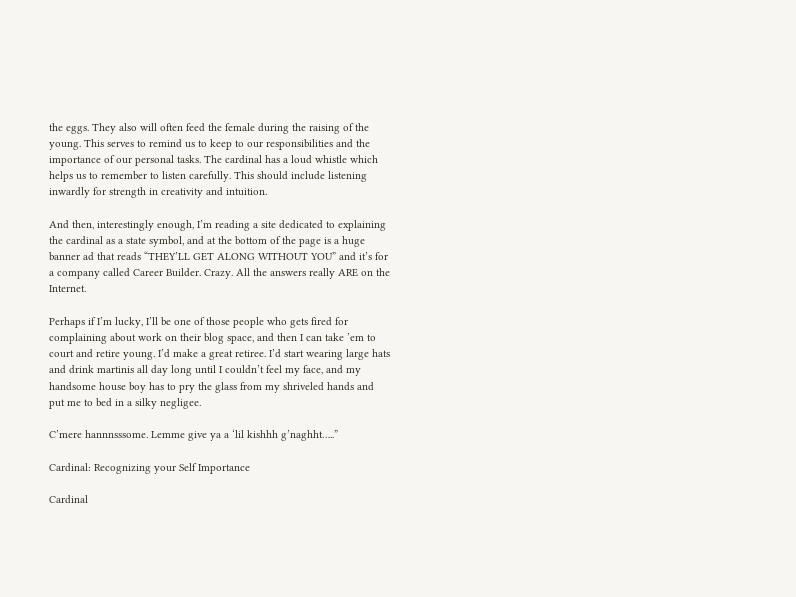the eggs. They also will often feed the female during the raising of the young. This serves to remind us to keep to our responsibilities and the importance of our personal tasks. The cardinal has a loud whistle which helps us to remember to listen carefully. This should include listening inwardly for strength in creativity and intuition.

And then, interestingly enough, I’m reading a site dedicated to explaining the cardinal as a state symbol, and at the bottom of the page is a huge banner ad that reads “THEY’LL GET ALONG WITHOUT YOU” and it’s for a company called Career Builder. Crazy. All the answers really ARE on the Internet.

Perhaps if I’m lucky, I’ll be one of those people who gets fired for complaining about work on their blog space, and then I can take ’em to court and retire young. I’d make a great retiree. I’d start wearing large hats and drink martinis all day long until I couldn’t feel my face, and my handsome house boy has to pry the glass from my shriveled hands and put me to bed in a silky negligee.

C’mere hannnsssome. Lemme give ya a ‘lil kishhh g’naghht…..”

Cardinal: Recognizing your Self Importance

Cardinal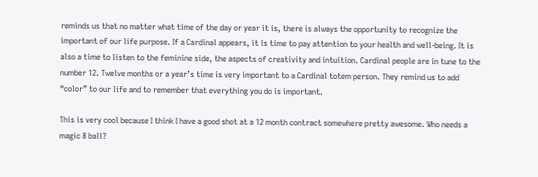reminds us that no matter what time of the day or year it is, there is always the opportunity to recognize the important of our life purpose. If a Cardinal appears, it is time to pay attention to your health and well-being. It is also a time to listen to the feminine side, the aspects of creativity and intuition. Cardinal people are in tune to the number 12. Twelve months or a year’s time is very important to a Cardinal totem person. They remind us to add “color” to our life and to remember that everything you do is important.

This is very cool because I think I have a good shot at a 12 month contract somewhere pretty awesome. Who needs a magic 8 ball?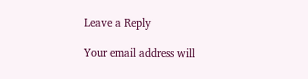Leave a Reply

Your email address will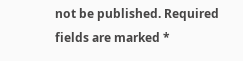not be published. Required fields are marked *